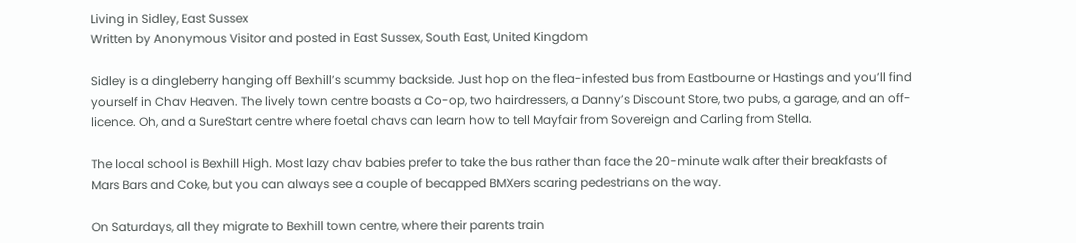Living in Sidley, East Sussex
Written by Anonymous Visitor and posted in East Sussex, South East, United Kingdom

Sidley is a dingleberry hanging off Bexhill’s scummy backside. Just hop on the flea-infested bus from Eastbourne or Hastings and you’ll find yourself in Chav Heaven. The lively town centre boasts a Co-op, two hairdressers, a Danny’s Discount Store, two pubs, a garage, and an off-licence. Oh, and a SureStart centre where foetal chavs can learn how to tell Mayfair from Sovereign and Carling from Stella.

The local school is Bexhill High. Most lazy chav babies prefer to take the bus rather than face the 20-minute walk after their breakfasts of Mars Bars and Coke, but you can always see a couple of becapped BMXers scaring pedestrians on the way.

On Saturdays, all they migrate to Bexhill town centre, where their parents train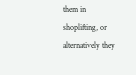them in shoplifting, or alternatively they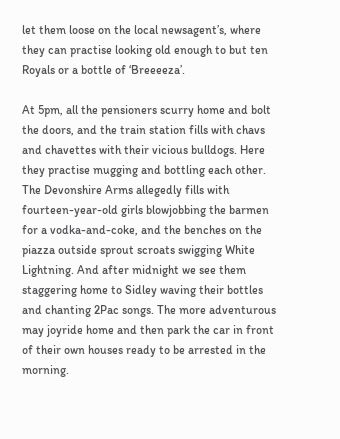let them loose on the local newsagent’s, where they can practise looking old enough to but ten Royals or a bottle of ‘Breeeeza’.

At 5pm, all the pensioners scurry home and bolt the doors, and the train station fills with chavs and chavettes with their vicious bulldogs. Here they practise mugging and bottling each other. The Devonshire Arms allegedly fills with fourteen-year-old girls blowjobbing the barmen for a vodka-and-coke, and the benches on the piazza outside sprout scroats swigging White Lightning. And after midnight we see them staggering home to Sidley waving their bottles and chanting 2Pac songs. The more adventurous may joyride home and then park the car in front of their own houses ready to be arrested in the morning.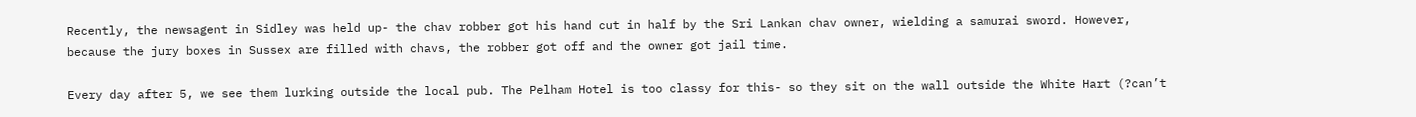Recently, the newsagent in Sidley was held up- the chav robber got his hand cut in half by the Sri Lankan chav owner, wielding a samurai sword. However, because the jury boxes in Sussex are filled with chavs, the robber got off and the owner got jail time.

Every day after 5, we see them lurking outside the local pub. The Pelham Hotel is too classy for this- so they sit on the wall outside the White Hart (?can’t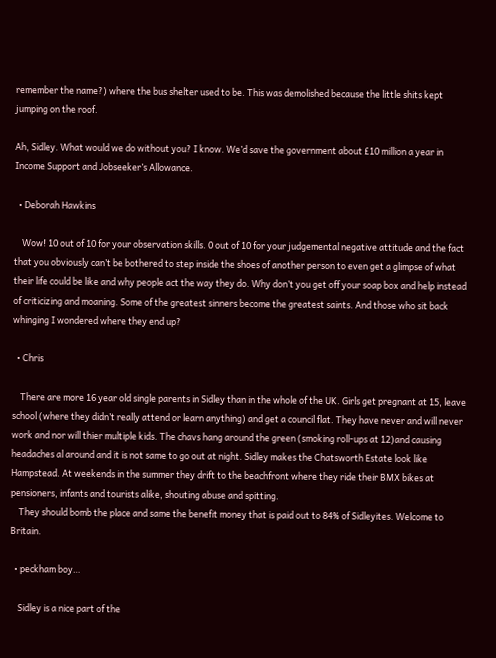remember the name?) where the bus shelter used to be. This was demolished because the little shits kept jumping on the roof.

Ah, Sidley. What would we do without you? I know. We’d save the government about £10 million a year in Income Support and Jobseeker’s Allowance.

  • Deborah Hawkins

    Wow! 10 out of 10 for your observation skills. 0 out of 10 for your judgemental negative attitude and the fact that you obviously can’t be bothered to step inside the shoes of another person to even get a glimpse of what their life could be like and why people act the way they do. Why don’t you get off your soap box and help instead of criticizing and moaning. Some of the greatest sinners become the greatest saints. And those who sit back whinging I wondered where they end up?

  • Chris

    There are more 16 year old single parents in Sidley than in the whole of the UK. Girls get pregnant at 15, leave school (where they didn’t really attend or learn anything) and get a council flat. They have never and will never work and nor will thier multiple kids. The chavs hang around the green (smoking roll-ups at 12)and causing headaches al around and it is not same to go out at night. Sidley makes the Chatsworth Estate look like Hampstead. At weekends in the summer they drift to the beachfront where they ride their BMX bikes at pensioners, infants and tourists alike, shouting abuse and spitting.
    They should bomb the place and same the benefit money that is paid out to 84% of Sidleyites. Welcome to Britain.

  • peckham boy…

    Sidley is a nice part of the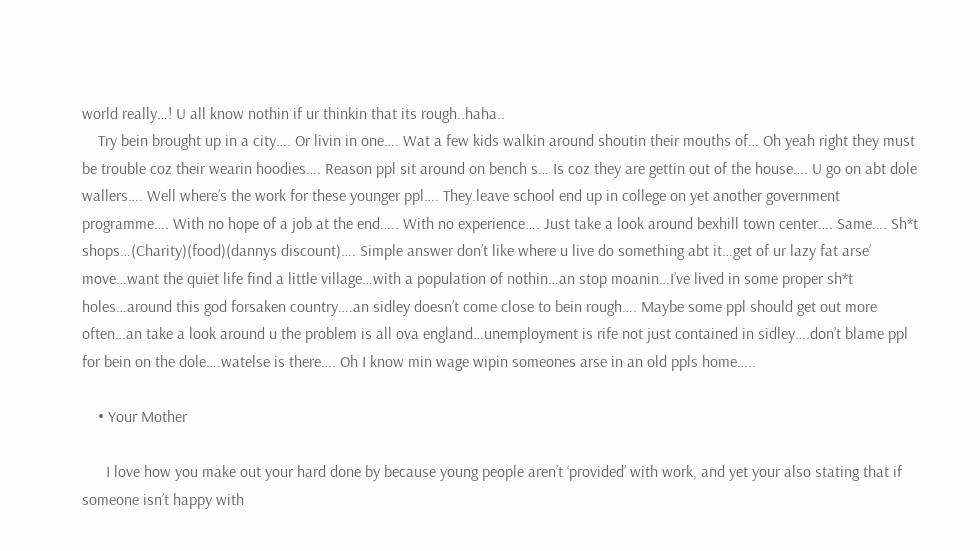world really…! U all know nothin if ur thinkin that its rough..haha..
    Try bein brought up in a city…. Or livin in one…. Wat a few kids walkin around shoutin their mouths of… Oh yeah right they must be trouble coz their wearin hoodies…. Reason ppl sit around on bench s… Is coz they are gettin out of the house…. U go on abt dole wallers…. Well where’s the work for these younger ppl…. They.leave school end up in college on yet another government programme…. With no hope of a job at the end….. With no experience…. Just take a look around bexhill town center…. Same…. Sh*t shops…(Charity)(food)(dannys discount)…. Simple answer don’t like where u live do something abt it…get of ur lazy fat arse’ move…want the quiet life find a little village…with a population of nothin…an stop moanin…I’ve lived in some proper sh*t holes…around this god forsaken country….an sidley doesn’t come close to bein rough…. Maybe some ppl should get out more often…an take a look around u the problem is all ova england…unemployment is rife not just contained in sidley….don’t blame ppl for bein on the dole….watelse is there…. Oh I know min wage wipin someones arse in an old ppls home…..

    • Your Mother

      I love how you make out your hard done by because young people aren’t ‘provided’ with work, and yet your also stating that if someone isn’t happy with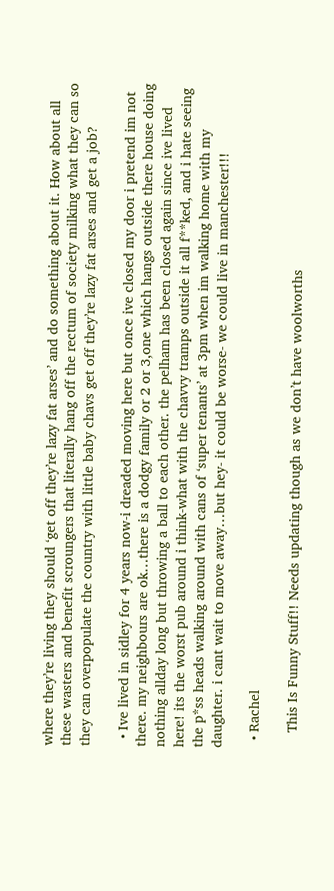where they’re living they should ‘get off they’re lazy fat arses’ and do something about it. How about all these wasters and benefit scroungers that literally hang off the rectum of society milking what they can so they can overpopulate the country with little baby chavs get off they’re lazy fat arses and get a job?

  • Ive lived in sidley for 4 years now-i dreaded moving here but once ive closed my door i pretend im not there. my neighbours are ok…there is a dodgy family or 2 or 3,one which hangs outside there house doing nothing allday long but throwing a ball to each other. the pelham has been closed again since ive lived here! its the worst pub around i think-what with the chavvy tramps outside it all f**ked, and i hate seeing the p*ss heads walking around with cans of ‘super tenants’ at 3pm when im walking home with my daughter. i cant wait to move away…but hey- it could be worse- we could live in manchester!!!

  • Rachel

    This Is Funny Stuff!! Needs updating though as we don’t have woolworths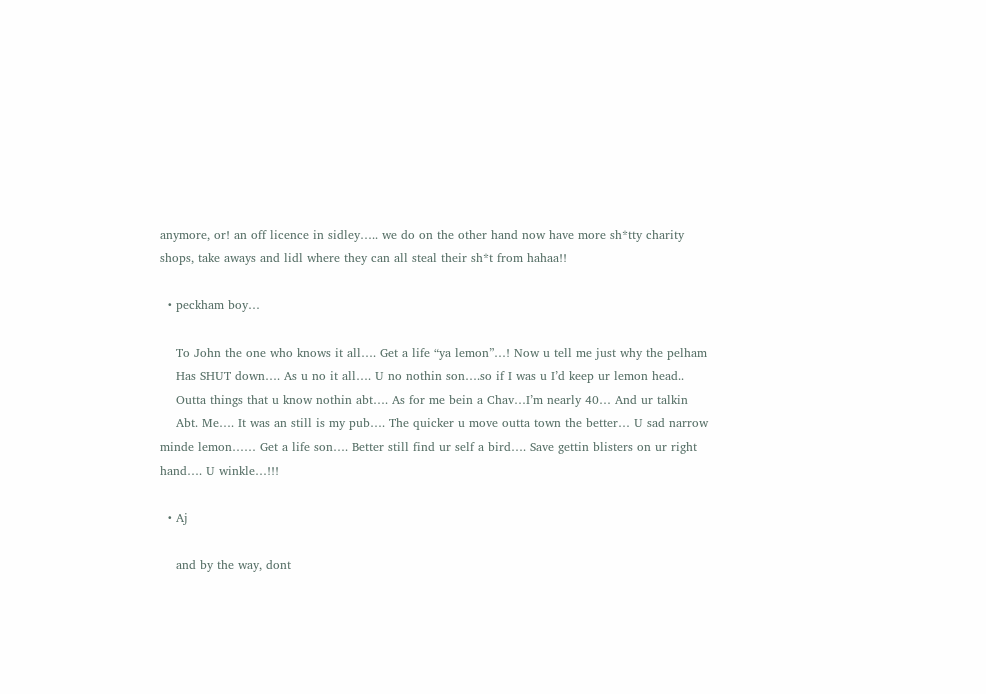anymore, or! an off licence in sidley….. we do on the other hand now have more sh*tty charity shops, take aways and lidl where they can all steal their sh*t from hahaa!!

  • peckham boy…

    To John the one who knows it all…. Get a life “ya lemon”…! Now u tell me just why the pelham
    Has SHUT down…. As u no it all…. U no nothin son….so if I was u I’d keep ur lemon head..
    Outta things that u know nothin abt…. As for me bein a Chav…I’m nearly 40… And ur talkin
    Abt. Me…. It was an still is my pub…. The quicker u move outta town the better… U sad narrow minde lemon…… Get a life son…. Better still find ur self a bird…. Save gettin blisters on ur right hand…. U winkle…!!!

  • Aj

    and by the way, dont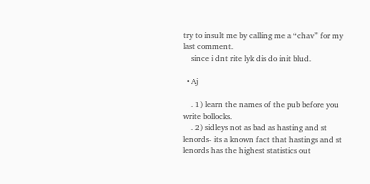try to insult me by calling me a “chav” for my last comment.
    since i dnt rite lyk dis do init blud.

  • Aj

    . 1) learn the names of the pub before you write bollocks.
    . 2) sidleys not as bad as hasting and st lenords- its a known fact that hastings and st lenords has the highest statistics out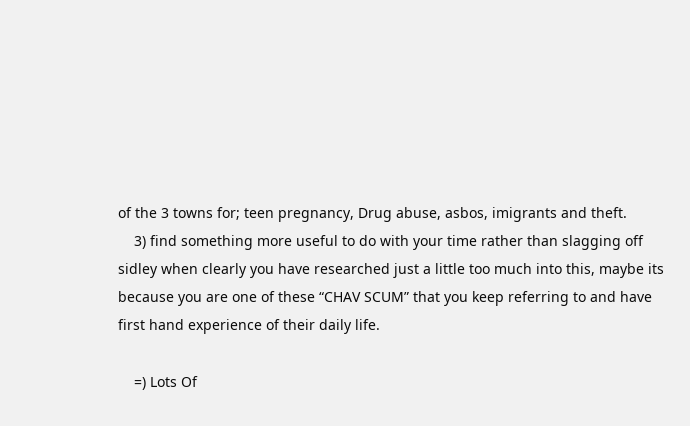of the 3 towns for; teen pregnancy, Drug abuse, asbos, imigrants and theft.
    3) find something more useful to do with your time rather than slagging off sidley when clearly you have researched just a little too much into this, maybe its because you are one of these “CHAV SCUM” that you keep referring to and have first hand experience of their daily life.

    =) Lots Of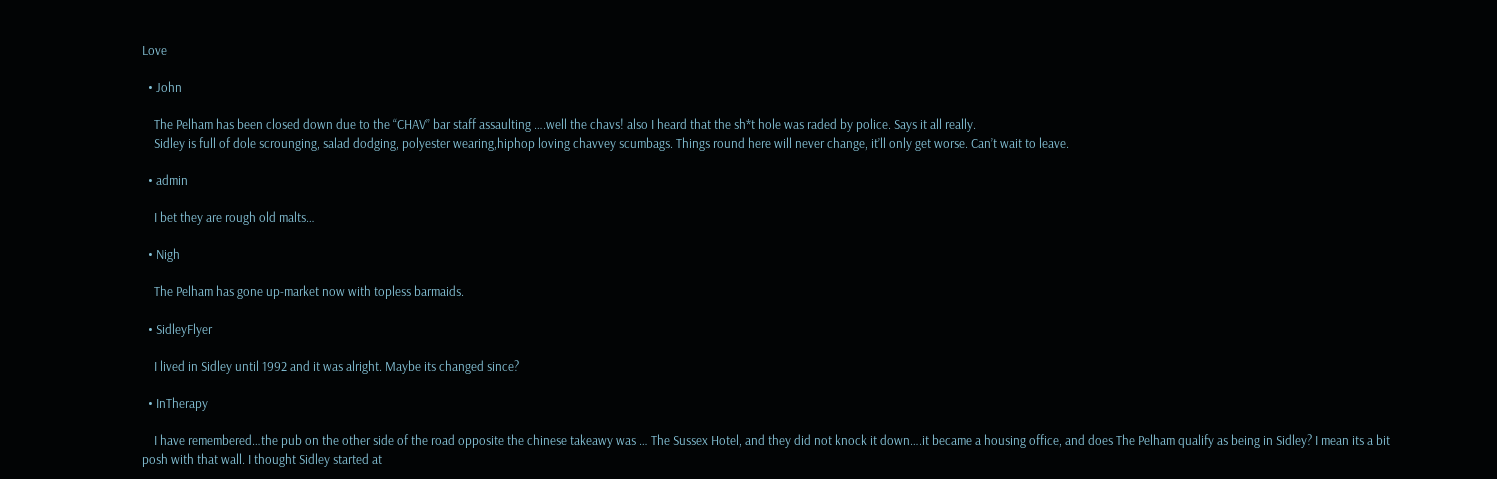Love

  • John

    The Pelham has been closed down due to the “CHAV” bar staff assaulting ….well the chavs! also I heard that the sh*t hole was raded by police. Says it all really.
    Sidley is full of dole scrounging, salad dodging, polyester wearing,hiphop loving chavvey scumbags. Things round here will never change, it’ll only get worse. Can’t wait to leave.

  • admin

    I bet they are rough old malts…

  • Nigh

    The Pelham has gone up-market now with topless barmaids.

  • SidleyFlyer

    I lived in Sidley until 1992 and it was alright. Maybe its changed since?

  • InTherapy

    I have remembered…the pub on the other side of the road opposite the chinese takeawy was … The Sussex Hotel, and they did not knock it down….it became a housing office, and does The Pelham qualify as being in Sidley? I mean its a bit posh with that wall. I thought Sidley started at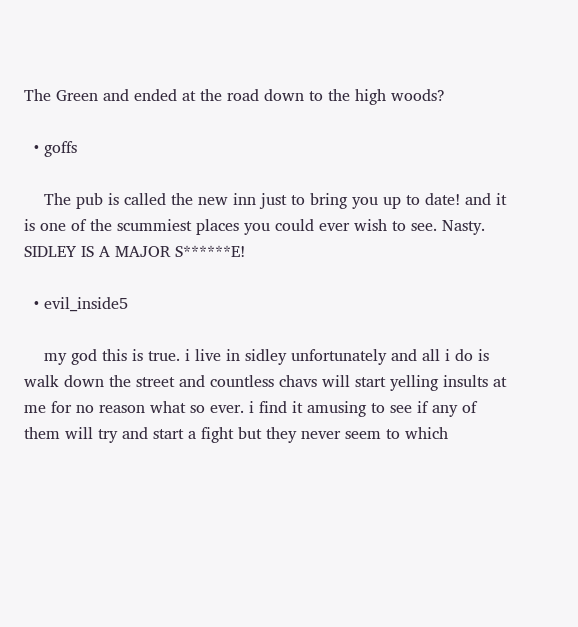The Green and ended at the road down to the high woods?

  • goffs

    The pub is called the new inn just to bring you up to date! and it is one of the scummiest places you could ever wish to see. Nasty. SIDLEY IS A MAJOR S******E!

  • evil_inside5

    my god this is true. i live in sidley unfortunately and all i do is walk down the street and countless chavs will start yelling insults at me for no reason what so ever. i find it amusing to see if any of them will try and start a fight but they never seem to which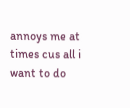annoys me at times cus all i want to do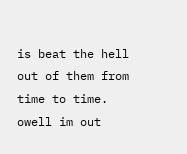is beat the hell out of them from time to time. owell im out